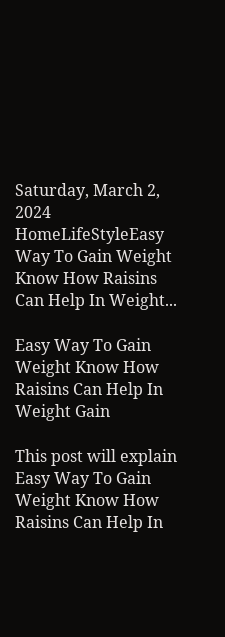Saturday, March 2, 2024
HomeLifeStyleEasy Way To Gain Weight Know How Raisins Can Help In Weight...

Easy Way To Gain Weight Know How Raisins Can Help In Weight Gain

This post will explain Easy Way To Gain Weight Know How Raisins Can Help In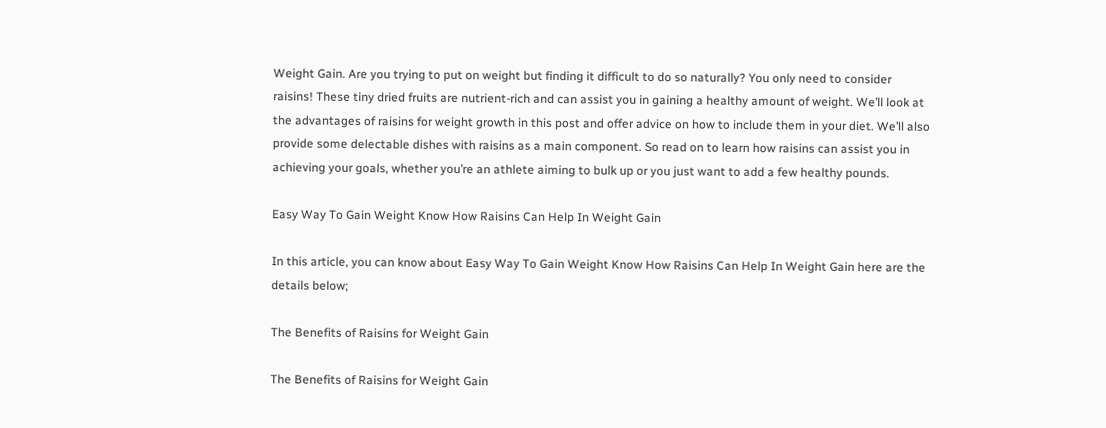Weight Gain. Are you trying to put on weight but finding it difficult to do so naturally? You only need to consider raisins! These tiny dried fruits are nutrient-rich and can assist you in gaining a healthy amount of weight. We’ll look at the advantages of raisins for weight growth in this post and offer advice on how to include them in your diet. We’ll also provide some delectable dishes with raisins as a main component. So read on to learn how raisins can assist you in achieving your goals, whether you’re an athlete aiming to bulk up or you just want to add a few healthy pounds.

Easy Way To Gain Weight Know How Raisins Can Help In Weight Gain

In this article, you can know about Easy Way To Gain Weight Know How Raisins Can Help In Weight Gain here are the details below;

The Benefits of Raisins for Weight Gain

The Benefits of Raisins for Weight Gain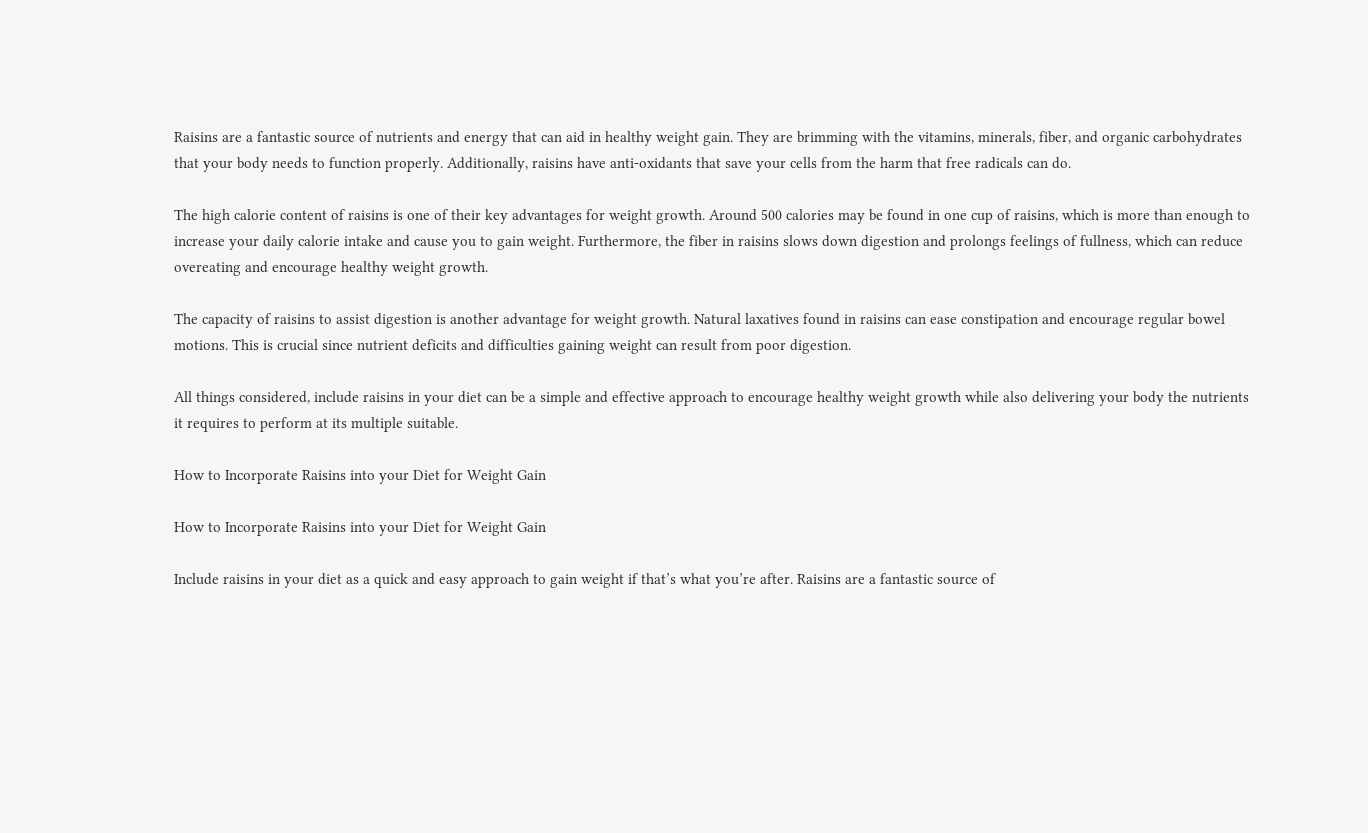Raisins are a fantastic source of nutrients and energy that can aid in healthy weight gain. They are brimming with the vitamins, minerals, fiber, and organic carbohydrates that your body needs to function properly. Additionally, raisins have anti-oxidants that save your cells from the harm that free radicals can do.

The high calorie content of raisins is one of their key advantages for weight growth. Around 500 calories may be found in one cup of raisins, which is more than enough to increase your daily calorie intake and cause you to gain weight. Furthermore, the fiber in raisins slows down digestion and prolongs feelings of fullness, which can reduce overeating and encourage healthy weight growth.

The capacity of raisins to assist digestion is another advantage for weight growth. Natural laxatives found in raisins can ease constipation and encourage regular bowel motions. This is crucial since nutrient deficits and difficulties gaining weight can result from poor digestion.

All things considered, include raisins in your diet can be a simple and effective approach to encourage healthy weight growth while also delivering your body the nutrients it requires to perform at its multiple suitable.

How to Incorporate Raisins into your Diet for Weight Gain

How to Incorporate Raisins into your Diet for Weight Gain

Include raisins in your diet as a quick and easy approach to gain weight if that’s what you’re after. Raisins are a fantastic source of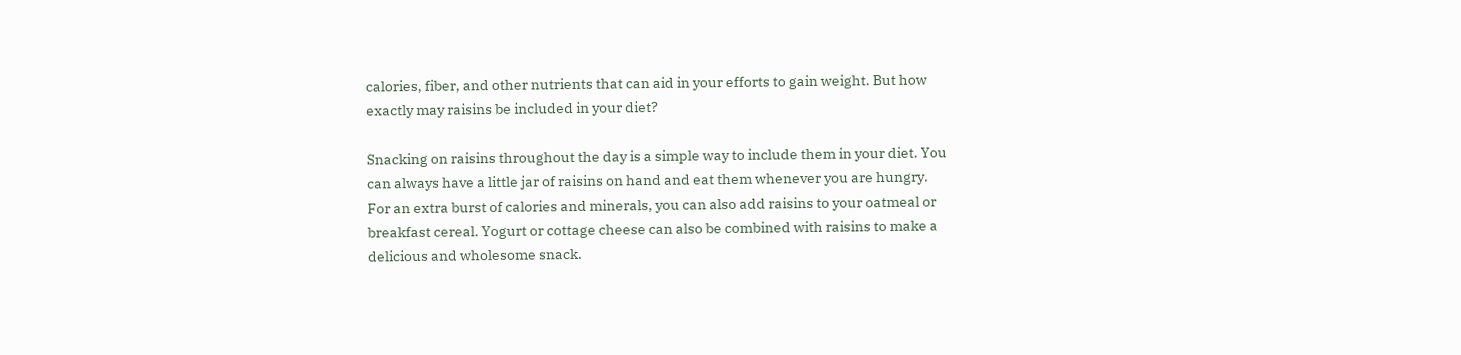calories, fiber, and other nutrients that can aid in your efforts to gain weight. But how exactly may raisins be included in your diet?

Snacking on raisins throughout the day is a simple way to include them in your diet. You can always have a little jar of raisins on hand and eat them whenever you are hungry. For an extra burst of calories and minerals, you can also add raisins to your oatmeal or breakfast cereal. Yogurt or cottage cheese can also be combined with raisins to make a delicious and wholesome snack.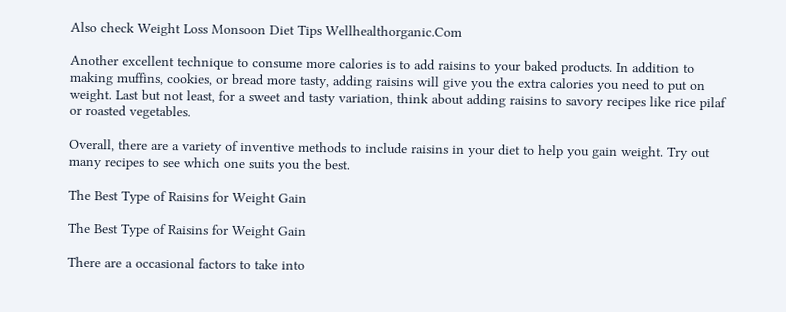Also check Weight Loss Monsoon Diet Tips Wellhealthorganic.Com

Another excellent technique to consume more calories is to add raisins to your baked products. In addition to making muffins, cookies, or bread more tasty, adding raisins will give you the extra calories you need to put on weight. Last but not least, for a sweet and tasty variation, think about adding raisins to savory recipes like rice pilaf or roasted vegetables.

Overall, there are a variety of inventive methods to include raisins in your diet to help you gain weight. Try out many recipes to see which one suits you the best.

The Best Type of Raisins for Weight Gain

The Best Type of Raisins for Weight Gain

There are a occasional factors to take into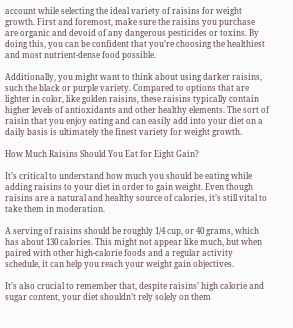account while selecting the ideal variety of raisins for weight growth. First and foremost, make sure the raisins you purchase are organic and devoid of any dangerous pesticides or toxins. By doing this, you can be confident that you’re choosing the healthiest and most nutrient-dense food possible.

Additionally, you might want to think about using darker raisins, such the black or purple variety. Compared to options that are lighter in color, like golden raisins, these raisins typically contain higher levels of antioxidants and other healthy elements. The sort of raisin that you enjoy eating and can easily add into your diet on a daily basis is ultimately the finest variety for weight growth.

How Much Raisins Should You Eat for Eight Gain?

It’s critical to understand how much you should be eating while adding raisins to your diet in order to gain weight. Even though raisins are a natural and healthy source of calories, it’s still vital to take them in moderation.

A serving of raisins should be roughly 1/4 cup, or 40 grams, which has about 130 calories. This might not appear like much, but when paired with other high-calorie foods and a regular activity schedule, it can help you reach your weight gain objectives.

It’s also crucial to remember that, despite raisins’ high calorie and sugar content, your diet shouldn’t rely solely on them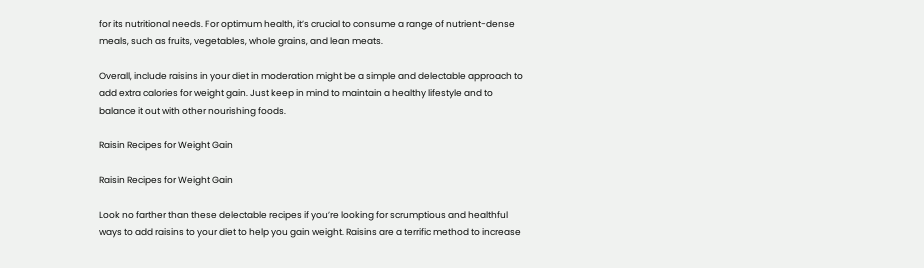for its nutritional needs. For optimum health, it’s crucial to consume a range of nutrient-dense meals, such as fruits, vegetables, whole grains, and lean meats.

Overall, include raisins in your diet in moderation might be a simple and delectable approach to add extra calories for weight gain. Just keep in mind to maintain a healthy lifestyle and to balance it out with other nourishing foods.

Raisin Recipes for Weight Gain

Raisin Recipes for Weight Gain

Look no farther than these delectable recipes if you’re looking for scrumptious and healthful ways to add raisins to your diet to help you gain weight. Raisins are a terrific method to increase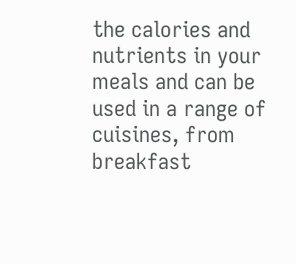the calories and nutrients in your meals and can be used in a range of cuisines, from breakfast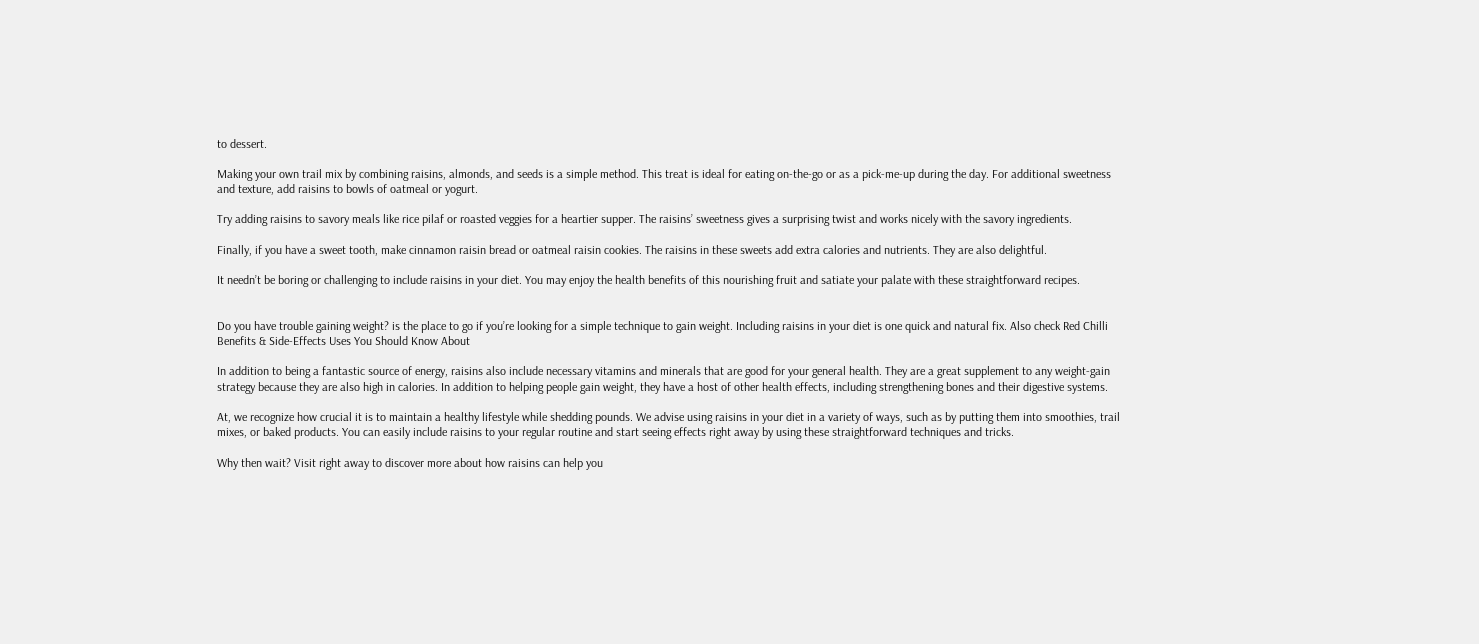to dessert.

Making your own trail mix by combining raisins, almonds, and seeds is a simple method. This treat is ideal for eating on-the-go or as a pick-me-up during the day. For additional sweetness and texture, add raisins to bowls of oatmeal or yogurt.

Try adding raisins to savory meals like rice pilaf or roasted veggies for a heartier supper. The raisins’ sweetness gives a surprising twist and works nicely with the savory ingredients.

Finally, if you have a sweet tooth, make cinnamon raisin bread or oatmeal raisin cookies. The raisins in these sweets add extra calories and nutrients. They are also delightful.

It needn’t be boring or challenging to include raisins in your diet. You may enjoy the health benefits of this nourishing fruit and satiate your palate with these straightforward recipes.


Do you have trouble gaining weight? is the place to go if you’re looking for a simple technique to gain weight. Including raisins in your diet is one quick and natural fix. Also check Red Chilli Benefits & Side-Effects Uses You Should Know About

In addition to being a fantastic source of energy, raisins also include necessary vitamins and minerals that are good for your general health. They are a great supplement to any weight-gain strategy because they are also high in calories. In addition to helping people gain weight, they have a host of other health effects, including strengthening bones and their digestive systems.

At, we recognize how crucial it is to maintain a healthy lifestyle while shedding pounds. We advise using raisins in your diet in a variety of ways, such as by putting them into smoothies, trail mixes, or baked products. You can easily include raisins to your regular routine and start seeing effects right away by using these straightforward techniques and tricks.

Why then wait? Visit right away to discover more about how raisins can help you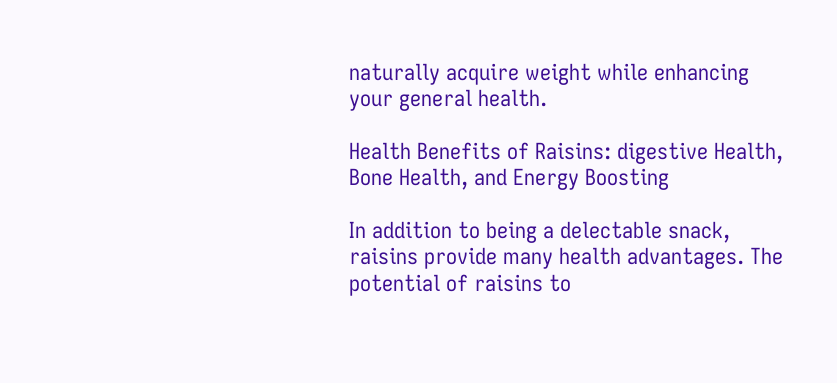naturally acquire weight while enhancing your general health.

Health Benefits of Raisins: digestive Health, Bone Health, and Energy Boosting

In addition to being a delectable snack, raisins provide many health advantages. The potential of raisins to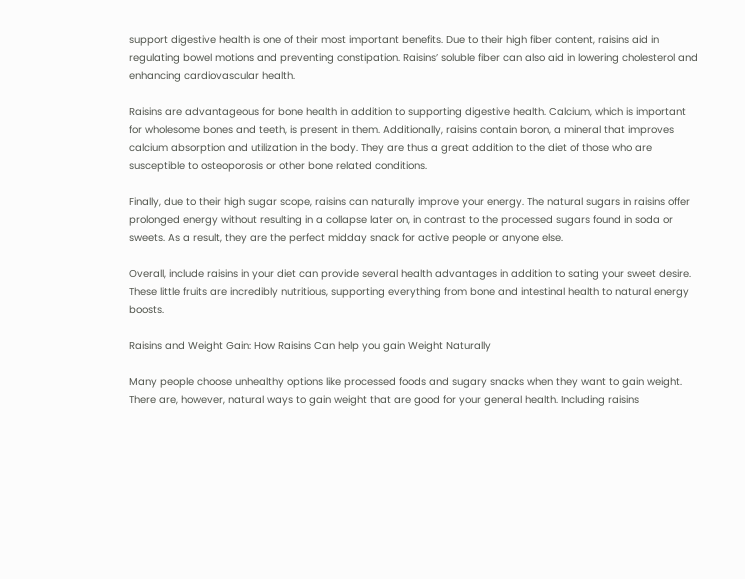support digestive health is one of their most important benefits. Due to their high fiber content, raisins aid in regulating bowel motions and preventing constipation. Raisins’ soluble fiber can also aid in lowering cholesterol and enhancing cardiovascular health.

Raisins are advantageous for bone health in addition to supporting digestive health. Calcium, which is important for wholesome bones and teeth, is present in them. Additionally, raisins contain boron, a mineral that improves calcium absorption and utilization in the body. They are thus a great addition to the diet of those who are susceptible to osteoporosis or other bone related conditions.

Finally, due to their high sugar scope, raisins can naturally improve your energy. The natural sugars in raisins offer prolonged energy without resulting in a collapse later on, in contrast to the processed sugars found in soda or sweets. As a result, they are the perfect midday snack for active people or anyone else.

Overall, include raisins in your diet can provide several health advantages in addition to sating your sweet desire. These little fruits are incredibly nutritious, supporting everything from bone and intestinal health to natural energy boosts.

Raisins and Weight Gain: How Raisins Can help you gain Weight Naturally

Many people choose unhealthy options like processed foods and sugary snacks when they want to gain weight. There are, however, natural ways to gain weight that are good for your general health. Including raisins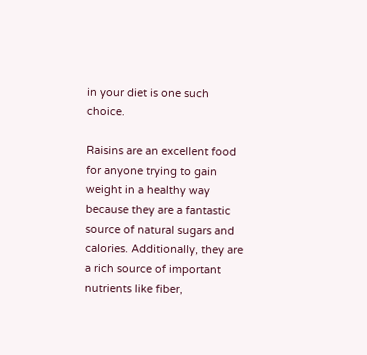in your diet is one such choice.

Raisins are an excellent food for anyone trying to gain weight in a healthy way because they are a fantastic source of natural sugars and calories. Additionally, they are a rich source of important nutrients like fiber,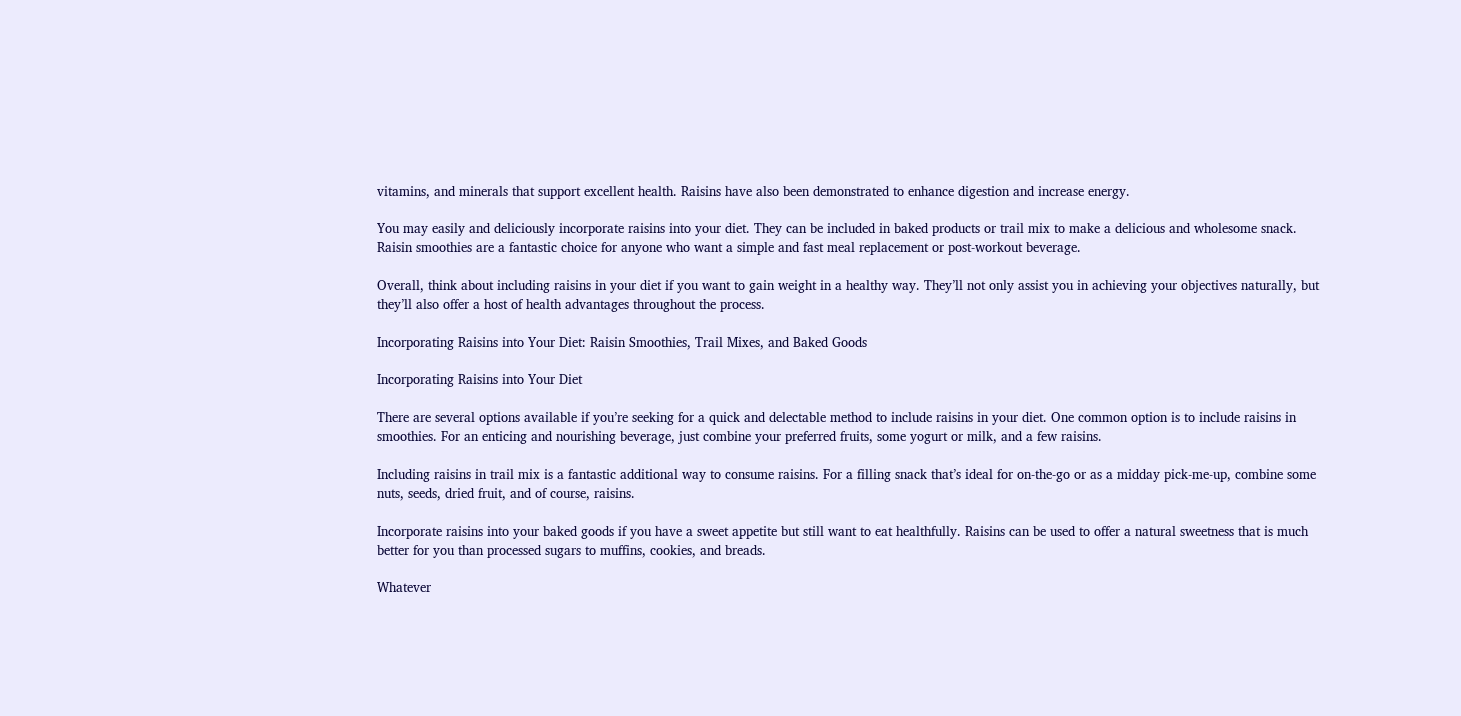vitamins, and minerals that support excellent health. Raisins have also been demonstrated to enhance digestion and increase energy.

You may easily and deliciously incorporate raisins into your diet. They can be included in baked products or trail mix to make a delicious and wholesome snack. Raisin smoothies are a fantastic choice for anyone who want a simple and fast meal replacement or post-workout beverage.

Overall, think about including raisins in your diet if you want to gain weight in a healthy way. They’ll not only assist you in achieving your objectives naturally, but they’ll also offer a host of health advantages throughout the process.

Incorporating Raisins into Your Diet: Raisin Smoothies, Trail Mixes, and Baked Goods

Incorporating Raisins into Your Diet

There are several options available if you’re seeking for a quick and delectable method to include raisins in your diet. One common option is to include raisins in smoothies. For an enticing and nourishing beverage, just combine your preferred fruits, some yogurt or milk, and a few raisins.

Including raisins in trail mix is a fantastic additional way to consume raisins. For a filling snack that’s ideal for on-the-go or as a midday pick-me-up, combine some nuts, seeds, dried fruit, and of course, raisins.

Incorporate raisins into your baked goods if you have a sweet appetite but still want to eat healthfully. Raisins can be used to offer a natural sweetness that is much better for you than processed sugars to muffins, cookies, and breads.

Whatever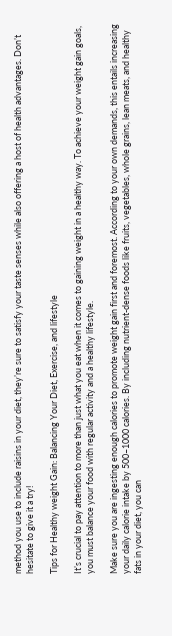method you use to include raisins in your diet, they’re sure to satisfy your taste senses while also offering a host of health advantages. Don’t hesitate to give it a try!

Tips for Healthy weight Gain: Balancing Your Diet, Exercise, and lifestyle

It’s crucial to pay attention to more than just what you eat when it comes to gaining weight in a healthy way. To achieve your weight gain goals, you must balance your food with regular activity and a healthy lifestyle.

Make sure you are ingesting enough calories to promote weight gain first and foremost. According to your own demands, this entails increasing your daily calorie intake by 500–1000 calories. By including nutrient-dense foods like fruits, vegetables, whole grains, lean meats, and healthy fats in your diet, you can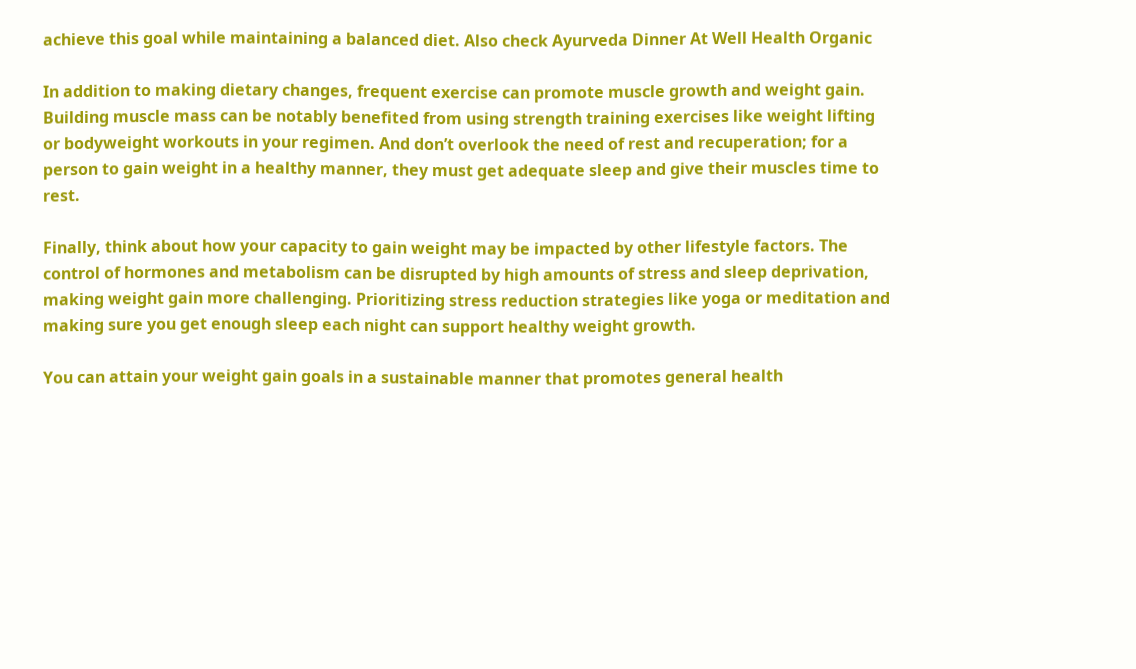achieve this goal while maintaining a balanced diet. Also check Ayurveda Dinner At Well Health Organic

In addition to making dietary changes, frequent exercise can promote muscle growth and weight gain. Building muscle mass can be notably benefited from using strength training exercises like weight lifting or bodyweight workouts in your regimen. And don’t overlook the need of rest and recuperation; for a person to gain weight in a healthy manner, they must get adequate sleep and give their muscles time to rest.

Finally, think about how your capacity to gain weight may be impacted by other lifestyle factors. The control of hormones and metabolism can be disrupted by high amounts of stress and sleep deprivation, making weight gain more challenging. Prioritizing stress reduction strategies like yoga or meditation and making sure you get enough sleep each night can support healthy weight growth.

You can attain your weight gain goals in a sustainable manner that promotes general health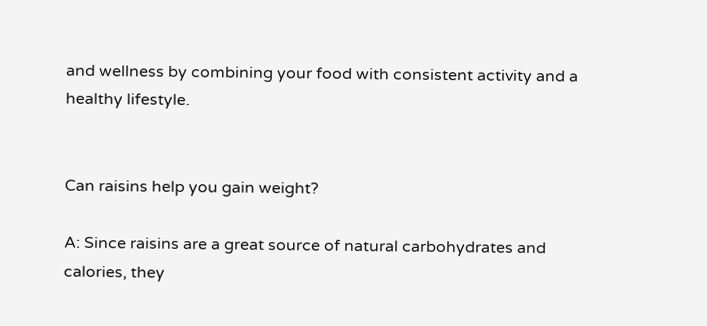and wellness by combining your food with consistent activity and a healthy lifestyle.


Can raisins help you gain weight?

A: Since raisins are a great source of natural carbohydrates and calories, they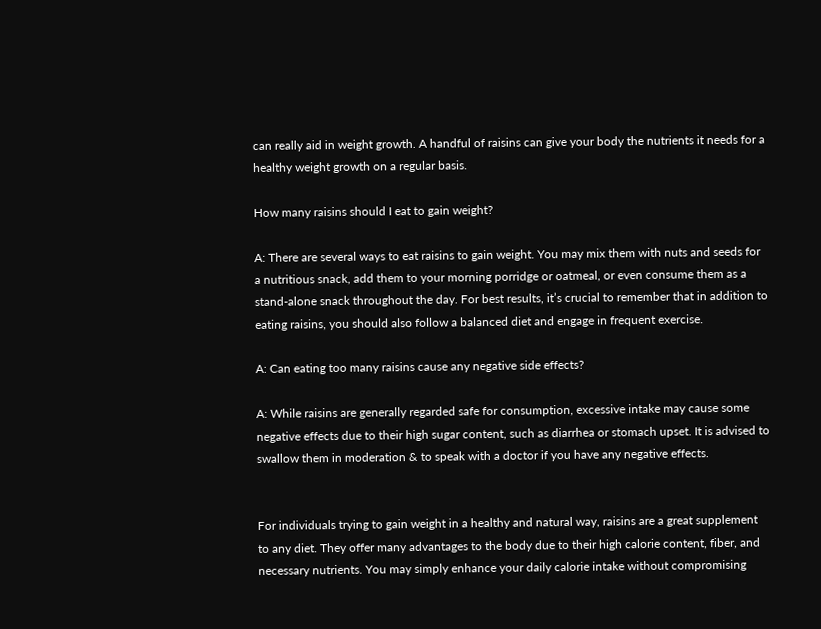can really aid in weight growth. A handful of raisins can give your body the nutrients it needs for a healthy weight growth on a regular basis.

How many raisins should I eat to gain weight?

A: There are several ways to eat raisins to gain weight. You may mix them with nuts and seeds for a nutritious snack, add them to your morning porridge or oatmeal, or even consume them as a stand-alone snack throughout the day. For best results, it’s crucial to remember that in addition to eating raisins, you should also follow a balanced diet and engage in frequent exercise.

A: Can eating too many raisins cause any negative side effects?

A: While raisins are generally regarded safe for consumption, excessive intake may cause some negative effects due to their high sugar content, such as diarrhea or stomach upset. It is advised to swallow them in moderation & to speak with a doctor if you have any negative effects.


For individuals trying to gain weight in a healthy and natural way, raisins are a great supplement to any diet. They offer many advantages to the body due to their high calorie content, fiber, and necessary nutrients. You may simply enhance your daily calorie intake without compromising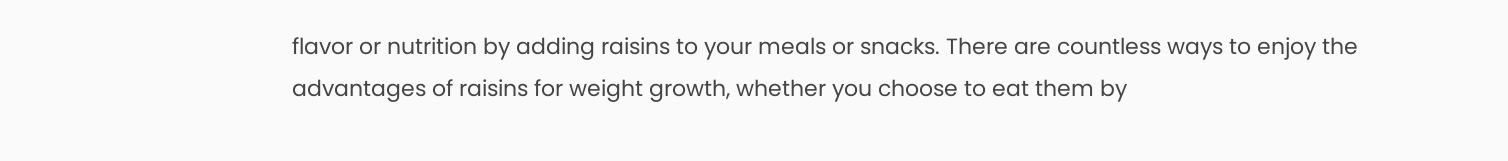flavor or nutrition by adding raisins to your meals or snacks. There are countless ways to enjoy the advantages of raisins for weight growth, whether you choose to eat them by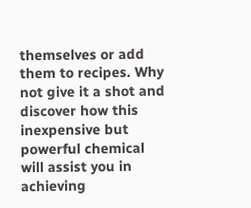themselves or add them to recipes. Why not give it a shot and discover how this inexpensive but powerful chemical will assist you in achieving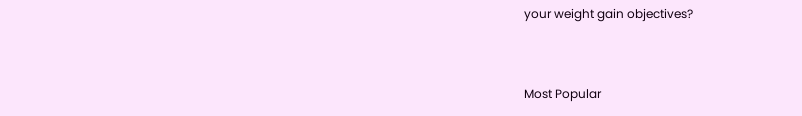your weight gain objectives?


Most Popular